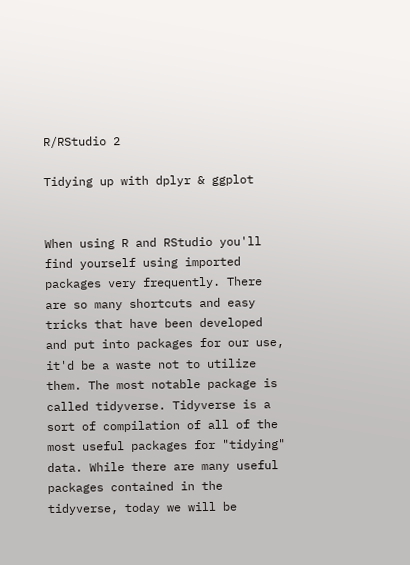R/RStudio 2

Tidying up with dplyr & ggplot


When using R and RStudio you'll find yourself using imported packages very frequently. There are so many shortcuts and easy tricks that have been developed and put into packages for our use, it'd be a waste not to utilize them. The most notable package is called tidyverse. Tidyverse is a sort of compilation of all of the most useful packages for "tidying" data. While there are many useful packages contained in the tidyverse, today we will be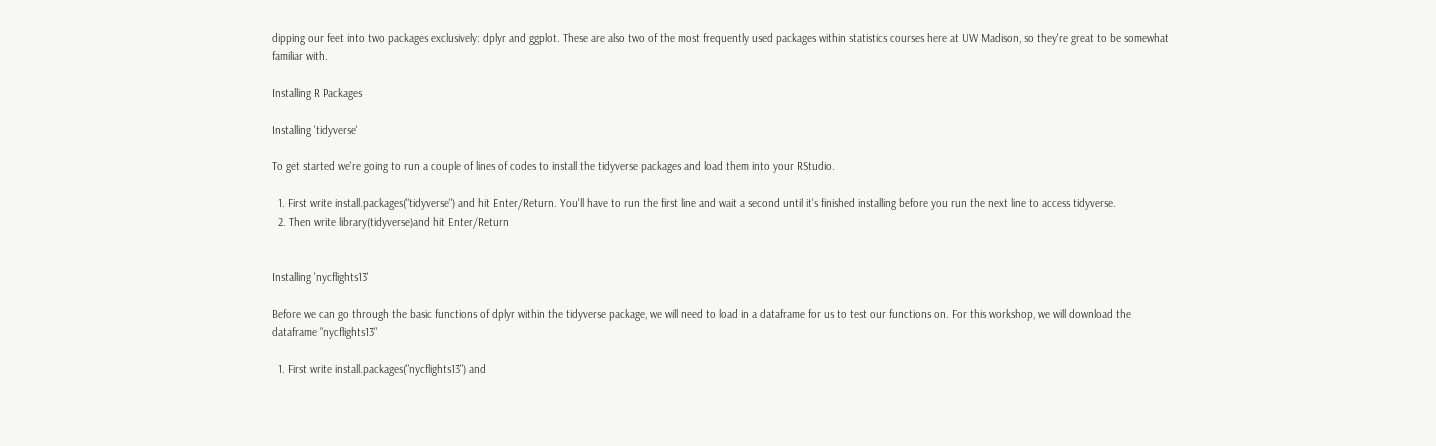dipping our feet into two packages exclusively: dplyr and ggplot. These are also two of the most frequently used packages within statistics courses here at UW Madison, so they're great to be somewhat familiar with.

Installing R Packages

Installing 'tidyverse'

To get started we're going to run a couple of lines of codes to install the tidyverse packages and load them into your RStudio.

  1. First write install.packages("tidyverse") and hit Enter/Return. You'll have to run the first line and wait a second until it's finished installing before you run the next line to access tidyverse.
  2. Then write library(tidyverse)and hit Enter/Return


Installing 'nycflights13'

Before we can go through the basic functions of dplyr within the tidyverse package, we will need to load in a dataframe for us to test our functions on. For this workshop, we will download the dataframe "nycflights13"

  1. First write install.packages("nycflights13") and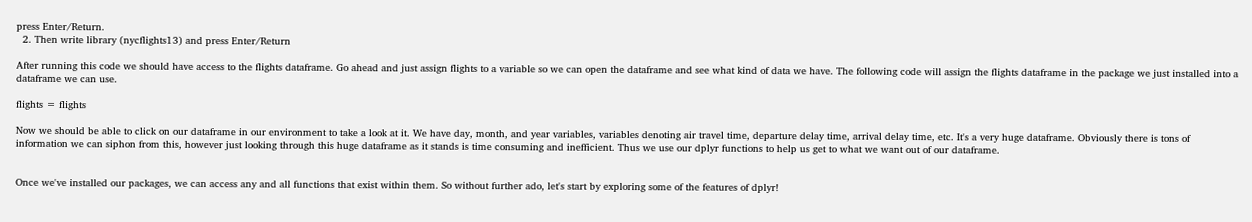press Enter/Return.
  2. Then write library (nycflights13) and press Enter/Return

After running this code we should have access to the flights dataframe. Go ahead and just assign flights to a variable so we can open the dataframe and see what kind of data we have. The following code will assign the flights dataframe in the package we just installed into a dataframe we can use.

flights = flights

Now we should be able to click on our dataframe in our environment to take a look at it. We have day, month, and year variables, variables denoting air travel time, departure delay time, arrival delay time, etc. It's a very huge dataframe. Obviously there is tons of information we can siphon from this, however just looking through this huge dataframe as it stands is time consuming and inefficient. Thus we use our dplyr functions to help us get to what we want out of our dataframe.


Once we've installed our packages, we can access any and all functions that exist within them. So without further ado, let's start by exploring some of the features of dplyr!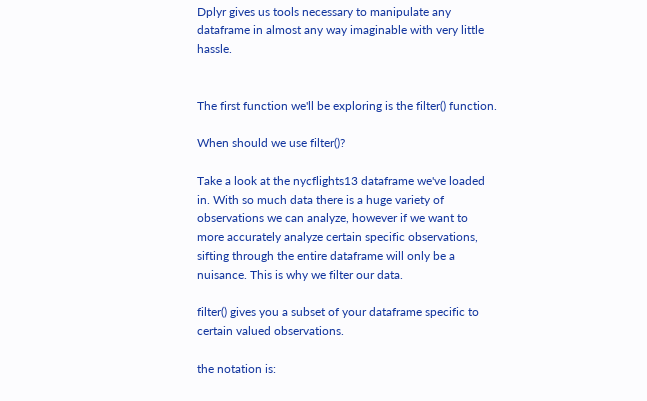Dplyr gives us tools necessary to manipulate any dataframe in almost any way imaginable with very little hassle.


The first function we'll be exploring is the filter() function.

When should we use filter()?

Take a look at the nycflights13 dataframe we've loaded in. With so much data there is a huge variety of observations we can analyze, however if we want to more accurately analyze certain specific observations, sifting through the entire dataframe will only be a nuisance. This is why we filter our data.

filter() gives you a subset of your dataframe specific to certain valued observations.

the notation is: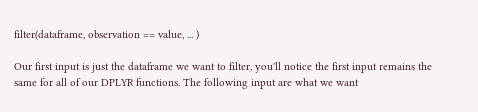filter(dataframe, observation == value, ... )

Our first input is just the dataframe we want to filter, you'll notice the first input remains the same for all of our DPLYR functions. The following input are what we want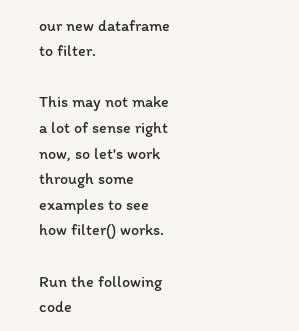our new dataframe to filter.

This may not make a lot of sense right now, so let's work through some examples to see how filter() works.

Run the following code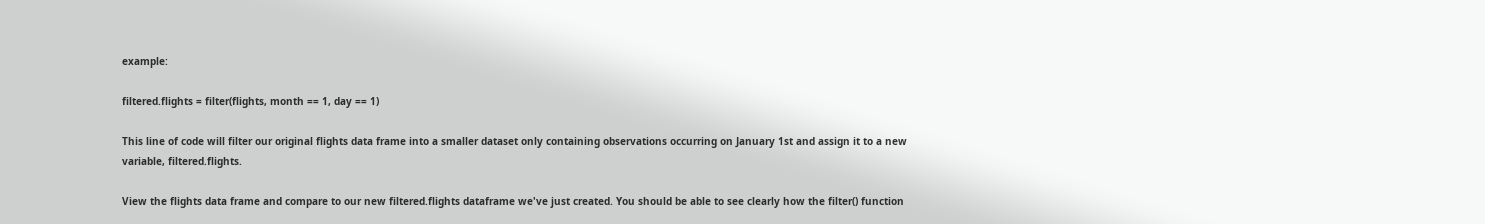example:

filtered.flights = filter(flights, month == 1, day == 1)

This line of code will filter our original flights data frame into a smaller dataset only containing observations occurring on January 1st and assign it to a new variable, filtered.flights.

View the flights data frame and compare to our new filtered.flights dataframe we've just created. You should be able to see clearly how the filter() function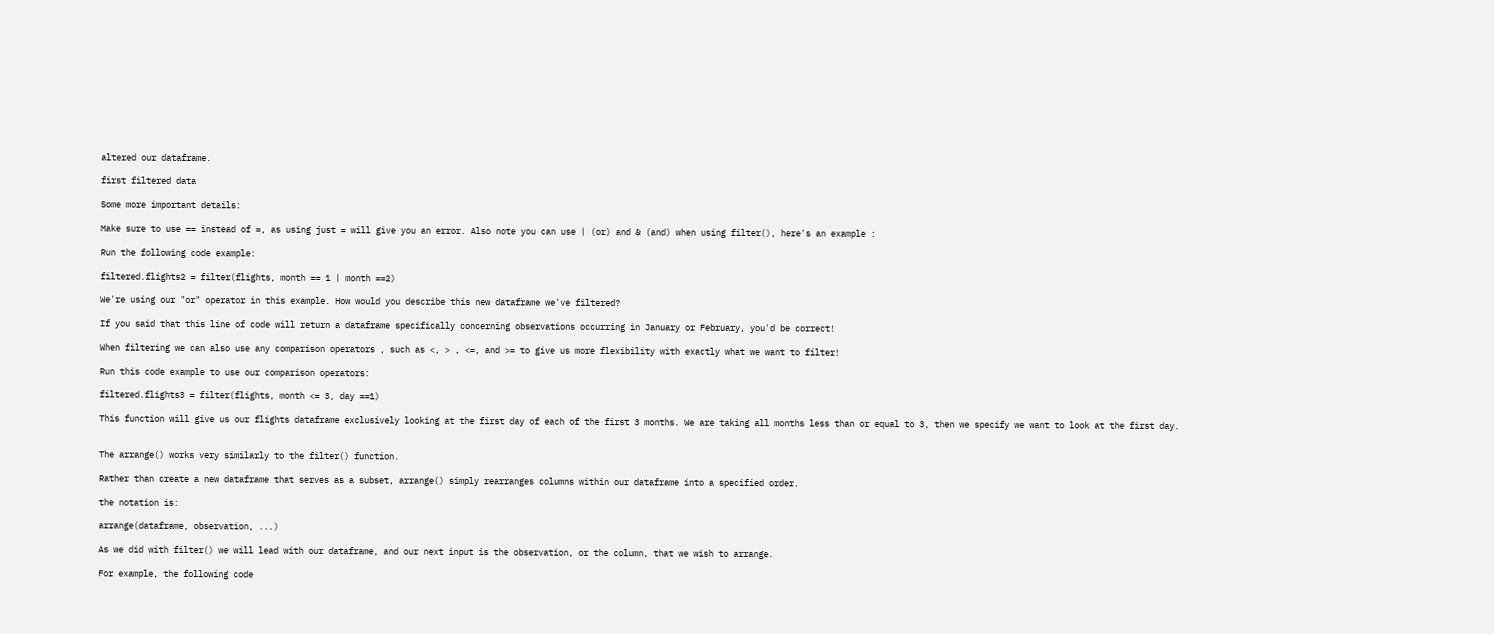altered our dataframe.

first filtered data

Some more important details:

Make sure to use == instead of =, as using just = will give you an error. Also note you can use | (or) and & (and) when using filter(), here's an example :

Run the following code example:

filtered.flights2 = filter(flights, month == 1 | month ==2)

We're using our "or" operator in this example. How would you describe this new dataframe we've filtered?

If you said that this line of code will return a dataframe specifically concerning observations occurring in January or February, you'd be correct!

When filtering we can also use any comparison operators , such as <, > , <=, and >= to give us more flexibility with exactly what we want to filter!

Run this code example to use our comparison operators:

filtered.flights3 = filter(flights, month <= 3, day ==1)

This function will give us our flights dataframe exclusively looking at the first day of each of the first 3 months. We are taking all months less than or equal to 3, then we specify we want to look at the first day.


The arrange() works very similarly to the filter() function.

Rather than create a new dataframe that serves as a subset, arrange() simply rearranges columns within our dataframe into a specified order.

the notation is:

arrange(dataframe, observation, ...)

As we did with filter() we will lead with our dataframe, and our next input is the observation, or the column, that we wish to arrange.

For example, the following code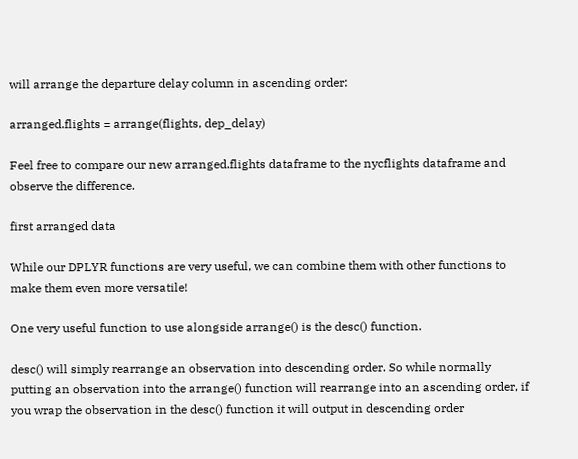will arrange the departure delay column in ascending order:

arranged.flights = arrange(flights, dep_delay)

Feel free to compare our new arranged.flights dataframe to the nycflights dataframe and observe the difference.

first arranged data

While our DPLYR functions are very useful, we can combine them with other functions to make them even more versatile!

One very useful function to use alongside arrange() is the desc() function.

desc() will simply rearrange an observation into descending order. So while normally putting an observation into the arrange() function will rearrange into an ascending order, if you wrap the observation in the desc() function it will output in descending order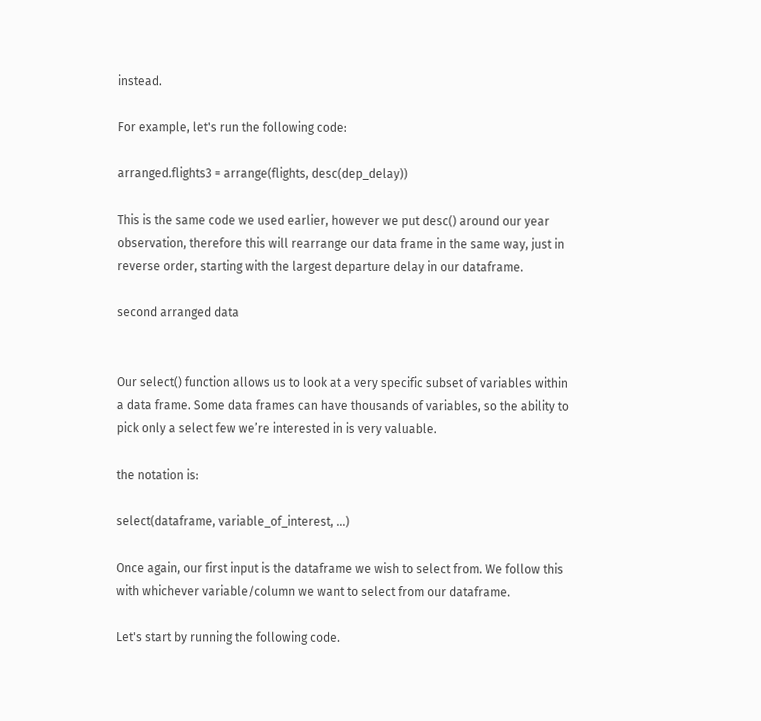instead.

For example, let's run the following code:

arranged.flights3 = arrange(flights, desc(dep_delay))

This is the same code we used earlier, however we put desc() around our year observation, therefore this will rearrange our data frame in the same way, just in reverse order, starting with the largest departure delay in our dataframe.

second arranged data


Our select() function allows us to look at a very specific subset of variables within a data frame. Some data frames can have thousands of variables, so the ability to pick only a select few we’re interested in is very valuable.

the notation is:

select(dataframe, variable_of_interest, …)

Once again, our first input is the dataframe we wish to select from. We follow this with whichever variable/column we want to select from our dataframe.

Let's start by running the following code.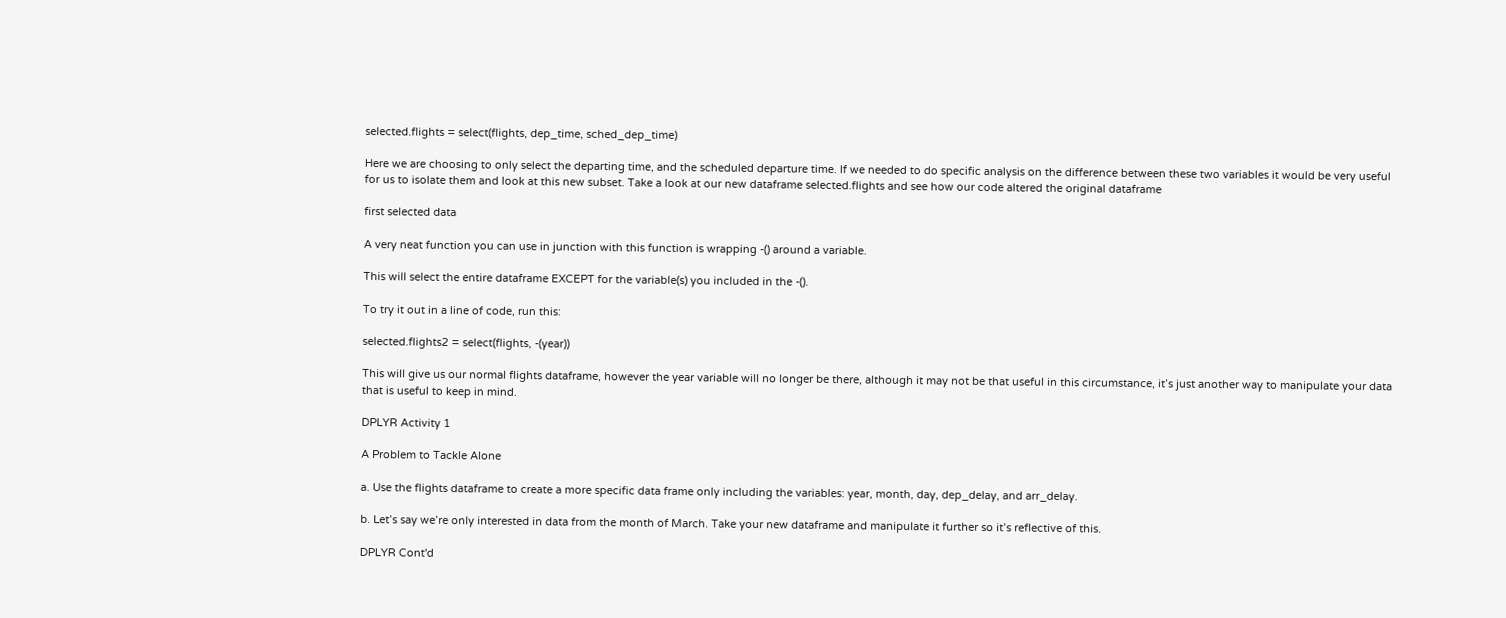selected.flights = select(flights, dep_time, sched_dep_time)

Here we are choosing to only select the departing time, and the scheduled departure time. If we needed to do specific analysis on the difference between these two variables it would be very useful for us to isolate them and look at this new subset. Take a look at our new dataframe selected.flights and see how our code altered the original dataframe

first selected data

A very neat function you can use in junction with this function is wrapping -() around a variable.

This will select the entire dataframe EXCEPT for the variable(s) you included in the -().

To try it out in a line of code, run this:

selected.flights2 = select(flights, -(year))

This will give us our normal flights dataframe, however the year variable will no longer be there, although it may not be that useful in this circumstance, it’s just another way to manipulate your data that is useful to keep in mind.

DPLYR Activity 1

A Problem to Tackle Alone

a. Use the flights dataframe to create a more specific data frame only including the variables: year, month, day, dep_delay, and arr_delay.

b. Let’s say we’re only interested in data from the month of March. Take your new dataframe and manipulate it further so it’s reflective of this.

DPLYR Cont'd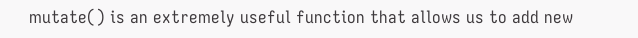mutate() is an extremely useful function that allows us to add new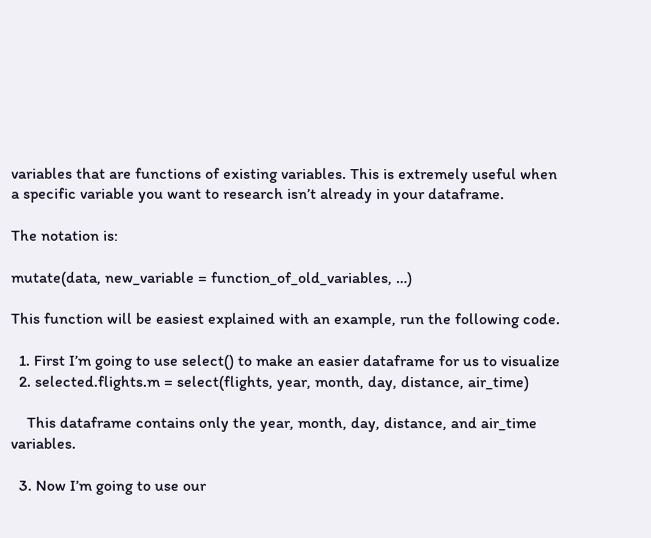variables that are functions of existing variables. This is extremely useful when a specific variable you want to research isn’t already in your dataframe.

The notation is:

mutate(data, new_variable = function_of_old_variables, …)

This function will be easiest explained with an example, run the following code.

  1. First I’m going to use select() to make an easier dataframe for us to visualize
  2. selected.flights.m = select(flights, year, month, day, distance, air_time)

    This dataframe contains only the year, month, day, distance, and air_time variables.

  3. Now I’m going to use our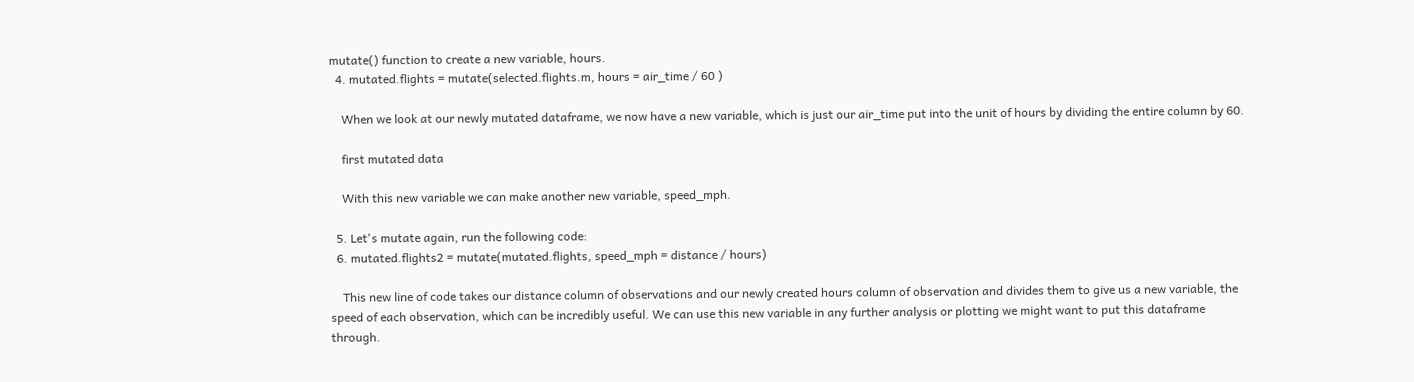mutate() function to create a new variable, hours.
  4. mutated.flights = mutate(selected.flights.m, hours = air_time / 60 )

    When we look at our newly mutated dataframe, we now have a new variable, which is just our air_time put into the unit of hours by dividing the entire column by 60.

    first mutated data

    With this new variable we can make another new variable, speed_mph.

  5. Let's mutate again, run the following code:
  6. mutated.flights2 = mutate(mutated.flights, speed_mph = distance / hours)

    This new line of code takes our distance column of observations and our newly created hours column of observation and divides them to give us a new variable, the speed of each observation, which can be incredibly useful. We can use this new variable in any further analysis or plotting we might want to put this dataframe through.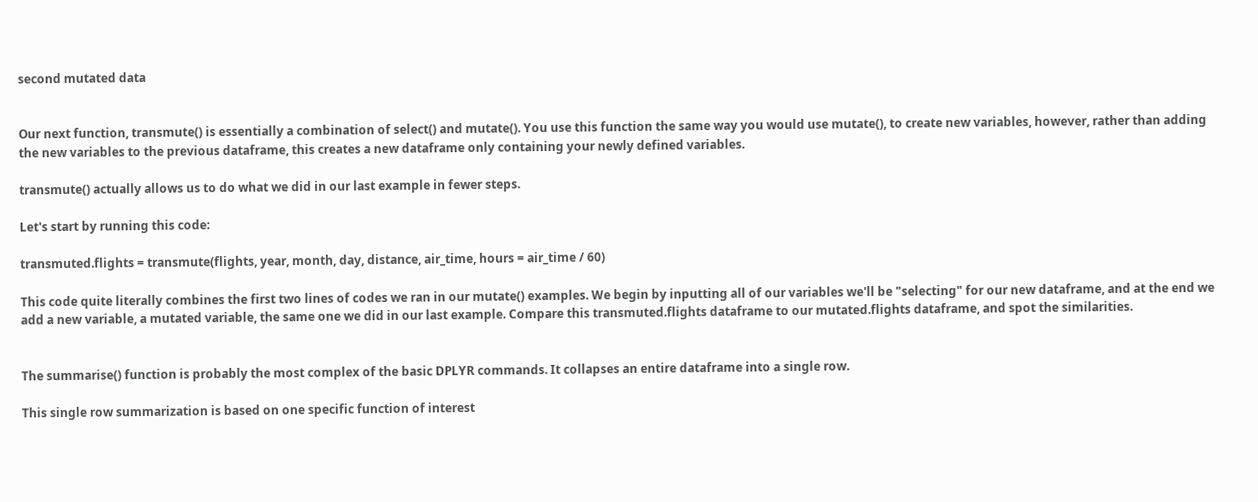second mutated data


Our next function, transmute() is essentially a combination of select() and mutate(). You use this function the same way you would use mutate(), to create new variables, however, rather than adding the new variables to the previous dataframe, this creates a new dataframe only containing your newly defined variables.

transmute() actually allows us to do what we did in our last example in fewer steps.

Let's start by running this code:

transmuted.flights = transmute(flights, year, month, day, distance, air_time, hours = air_time / 60)

This code quite literally combines the first two lines of codes we ran in our mutate() examples. We begin by inputting all of our variables we'll be "selecting" for our new dataframe, and at the end we add a new variable, a mutated variable, the same one we did in our last example. Compare this transmuted.flights dataframe to our mutated.flights dataframe, and spot the similarities.


The summarise() function is probably the most complex of the basic DPLYR commands. It collapses an entire dataframe into a single row.

This single row summarization is based on one specific function of interest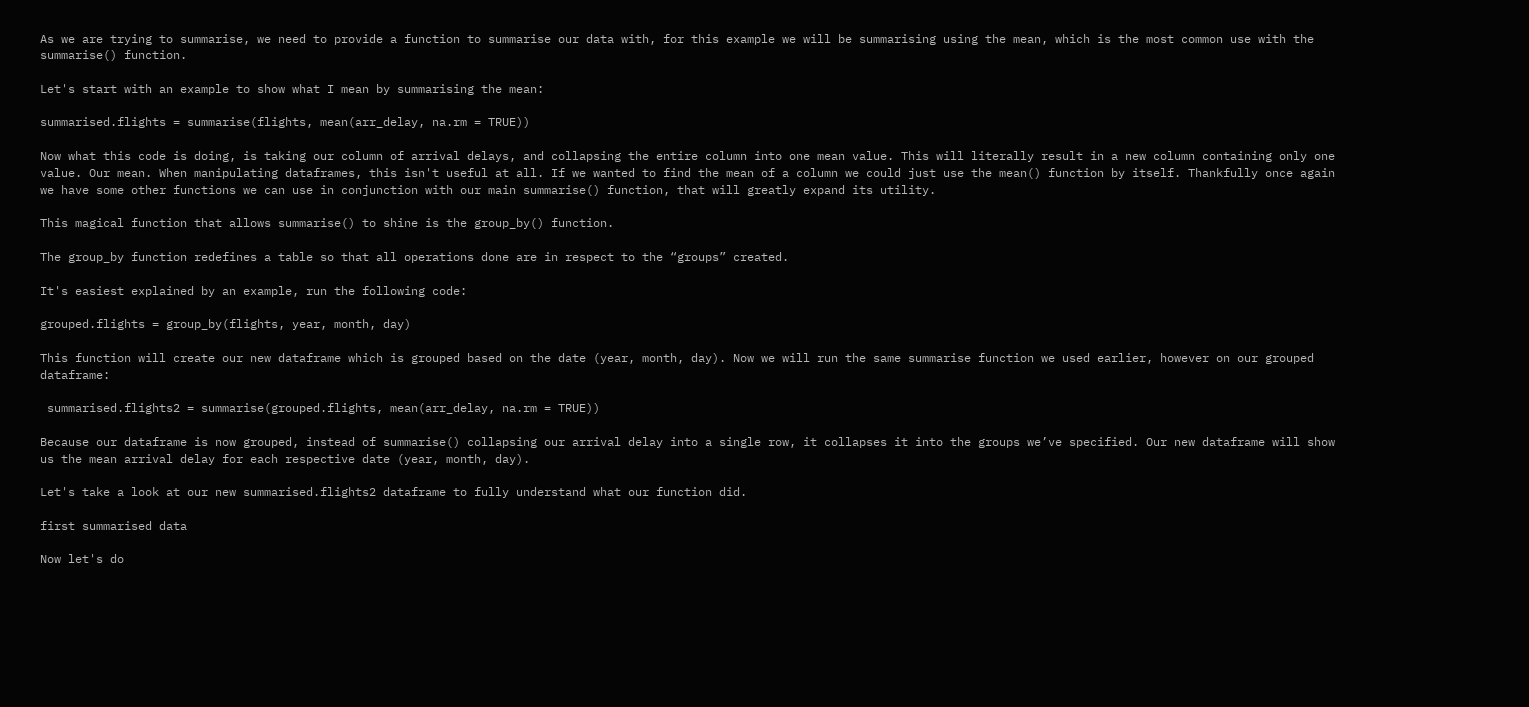As we are trying to summarise, we need to provide a function to summarise our data with, for this example we will be summarising using the mean, which is the most common use with the summarise() function.

Let's start with an example to show what I mean by summarising the mean:

summarised.flights = summarise(flights, mean(arr_delay, na.rm = TRUE))

Now what this code is doing, is taking our column of arrival delays, and collapsing the entire column into one mean value. This will literally result in a new column containing only one value. Our mean. When manipulating dataframes, this isn't useful at all. If we wanted to find the mean of a column we could just use the mean() function by itself. Thankfully once again we have some other functions we can use in conjunction with our main summarise() function, that will greatly expand its utility.

This magical function that allows summarise() to shine is the group_by() function.

The group_by function redefines a table so that all operations done are in respect to the “groups” created.

It's easiest explained by an example, run the following code:

grouped.flights = group_by(flights, year, month, day)

This function will create our new dataframe which is grouped based on the date (year, month, day). Now we will run the same summarise function we used earlier, however on our grouped dataframe:

 summarised.flights2 = summarise(grouped.flights, mean(arr_delay, na.rm = TRUE))

Because our dataframe is now grouped, instead of summarise() collapsing our arrival delay into a single row, it collapses it into the groups we’ve specified. Our new dataframe will show us the mean arrival delay for each respective date (year, month, day).

Let's take a look at our new summarised.flights2 dataframe to fully understand what our function did.

first summarised data

Now let's do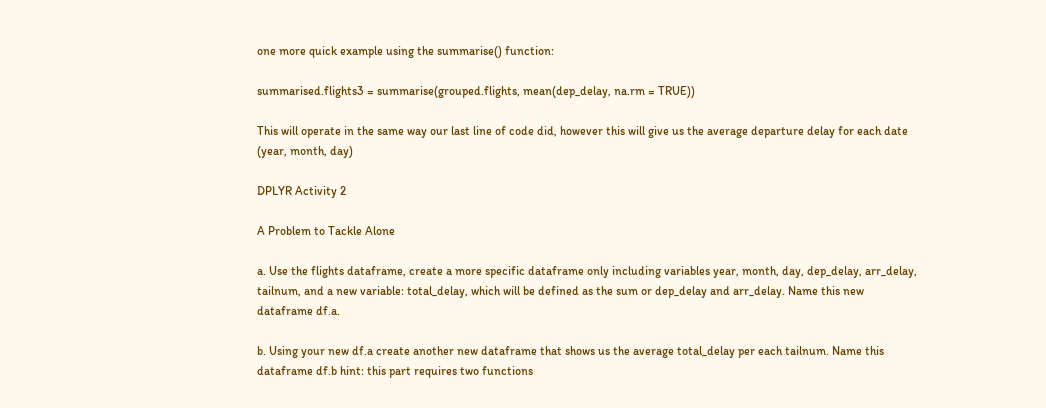one more quick example using the summarise() function:

summarised.flights3 = summarise(grouped.flights, mean(dep_delay, na.rm = TRUE))

This will operate in the same way our last line of code did, however this will give us the average departure delay for each date (year, month, day)

DPLYR Activity 2

A Problem to Tackle Alone

a. Use the flights dataframe, create a more specific dataframe only including variables year, month, day, dep_delay, arr_delay, tailnum, and a new variable: total_delay, which will be defined as the sum or dep_delay and arr_delay. Name this new dataframe df.a.

b. Using your new df.a create another new dataframe that shows us the average total_delay per each tailnum. Name this dataframe df.b hint: this part requires two functions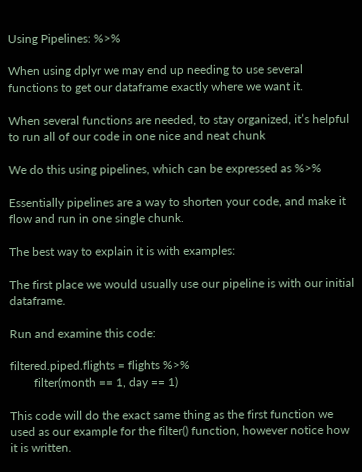Using Pipelines: %>%

When using dplyr we may end up needing to use several functions to get our dataframe exactly where we want it.

When several functions are needed, to stay organized, it’s helpful to run all of our code in one nice and neat chunk

We do this using pipelines, which can be expressed as %>%

Essentially pipelines are a way to shorten your code, and make it flow and run in one single chunk.

The best way to explain it is with examples:

The first place we would usually use our pipeline is with our initial dataframe.

Run and examine this code:

filtered.piped.flights = flights %>%
        filter(month == 1, day == 1)

This code will do the exact same thing as the first function we used as our example for the filter() function, however notice how it is written.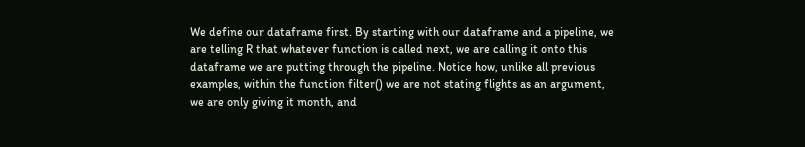We define our dataframe first. By starting with our dataframe and a pipeline, we are telling R that whatever function is called next, we are calling it onto this dataframe we are putting through the pipeline. Notice how, unlike all previous examples, within the function filter() we are not stating flights as an argument, we are only giving it month, and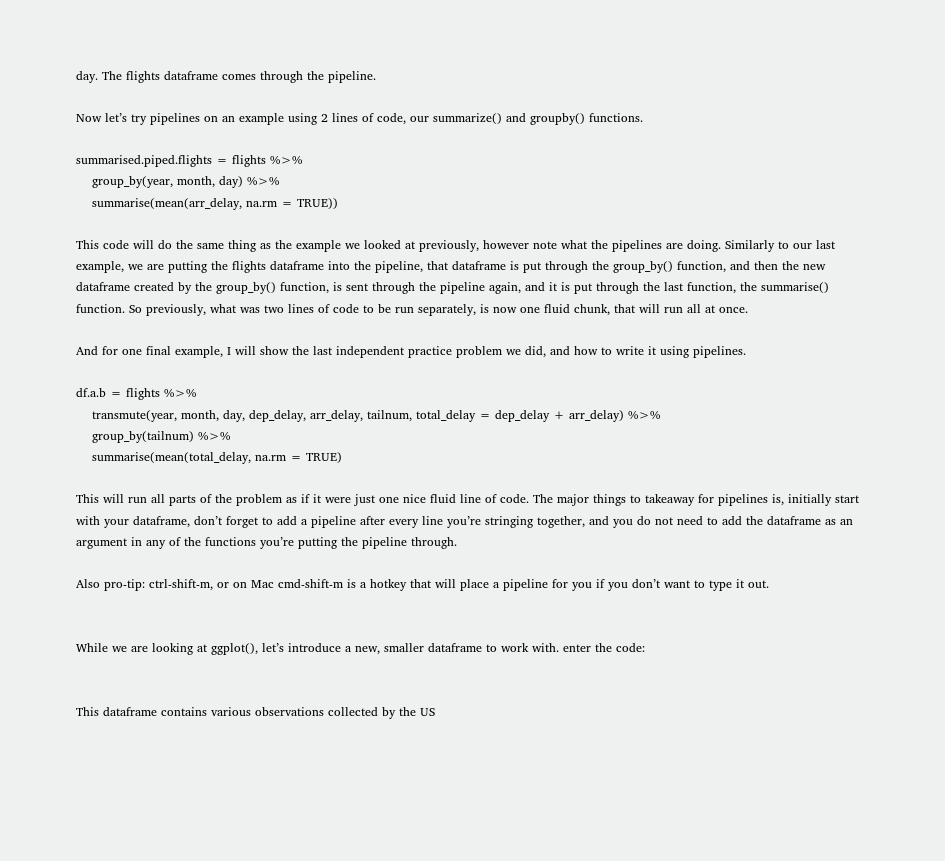day. The flights dataframe comes through the pipeline.

Now let’s try pipelines on an example using 2 lines of code, our summarize() and groupby() functions.

summarised.piped.flights = flights %>%
    group_by(year, month, day) %>%
    summarise(mean(arr_delay, na.rm = TRUE))

This code will do the same thing as the example we looked at previously, however note what the pipelines are doing. Similarly to our last example, we are putting the flights dataframe into the pipeline, that dataframe is put through the group_by() function, and then the new dataframe created by the group_by() function, is sent through the pipeline again, and it is put through the last function, the summarise() function. So previously, what was two lines of code to be run separately, is now one fluid chunk, that will run all at once.

And for one final example, I will show the last independent practice problem we did, and how to write it using pipelines.

df.a.b = flights %>%
    transmute(year, month, day, dep_delay, arr_delay, tailnum, total_delay = dep_delay + arr_delay) %>%
    group_by(tailnum) %>%
    summarise(mean(total_delay, na.rm = TRUE)

This will run all parts of the problem as if it were just one nice fluid line of code. The major things to takeaway for pipelines is, initially start with your dataframe, don’t forget to add a pipeline after every line you’re stringing together, and you do not need to add the dataframe as an argument in any of the functions you’re putting the pipeline through.

Also pro-tip: ctrl-shift-m, or on Mac cmd-shift-m is a hotkey that will place a pipeline for you if you don’t want to type it out.


While we are looking at ggplot(), let’s introduce a new, smaller dataframe to work with. enter the code:


This dataframe contains various observations collected by the US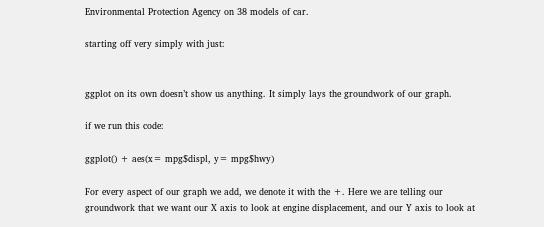Environmental Protection Agency on 38 models of car.

starting off very simply with just:


ggplot on its own doesn’t show us anything. It simply lays the groundwork of our graph.

if we run this code:

ggplot() + aes(x= mpg$displ, y= mpg$hwy)

For every aspect of our graph we add, we denote it with the +. Here we are telling our groundwork that we want our X axis to look at engine displacement, and our Y axis to look at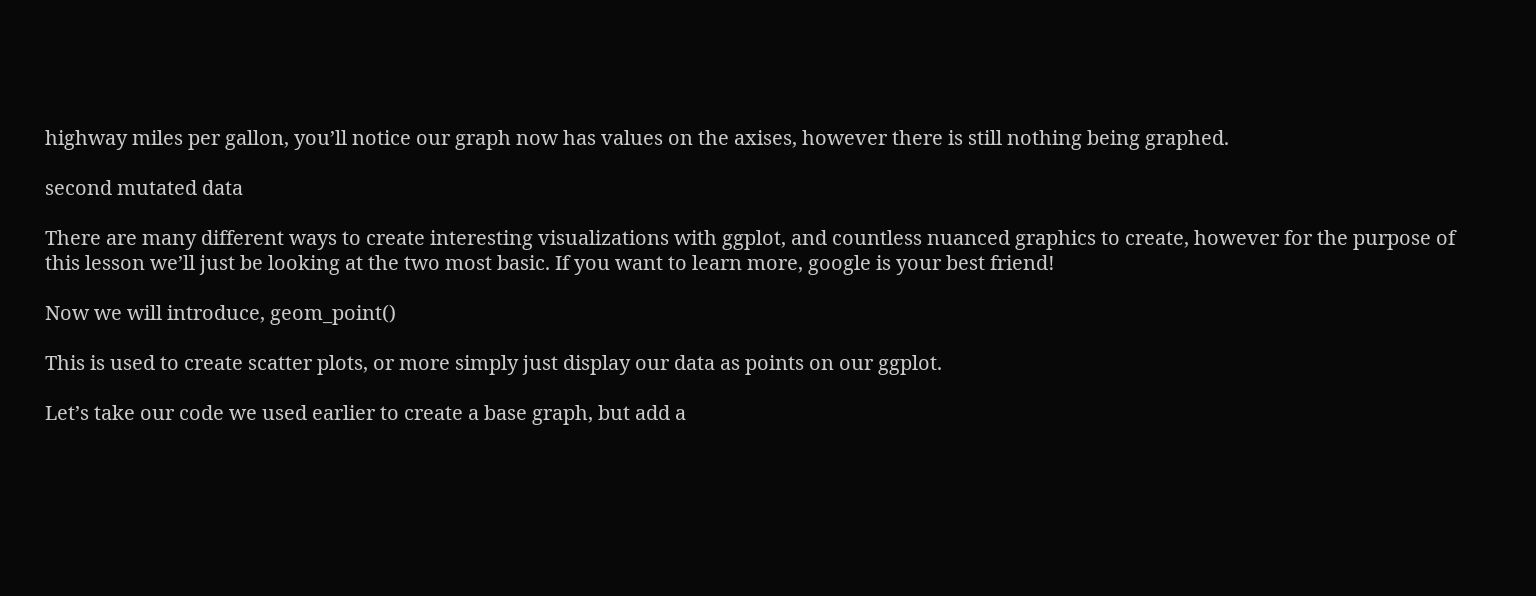highway miles per gallon, you’ll notice our graph now has values on the axises, however there is still nothing being graphed.

second mutated data

There are many different ways to create interesting visualizations with ggplot, and countless nuanced graphics to create, however for the purpose of this lesson we’ll just be looking at the two most basic. If you want to learn more, google is your best friend!

Now we will introduce, geom_point()

This is used to create scatter plots, or more simply just display our data as points on our ggplot.

Let’s take our code we used earlier to create a base graph, but add a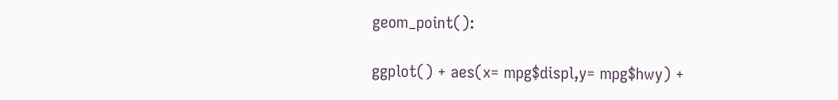geom_point():

ggplot() + aes(x= mpg$displ,y= mpg$hwy) +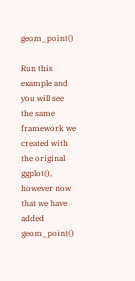geom_point()

Run this example and you will see the same framework we created with the original ggplot(), however now that we have added geom_point()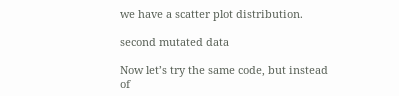we have a scatter plot distribution.

second mutated data

Now let’s try the same code, but instead of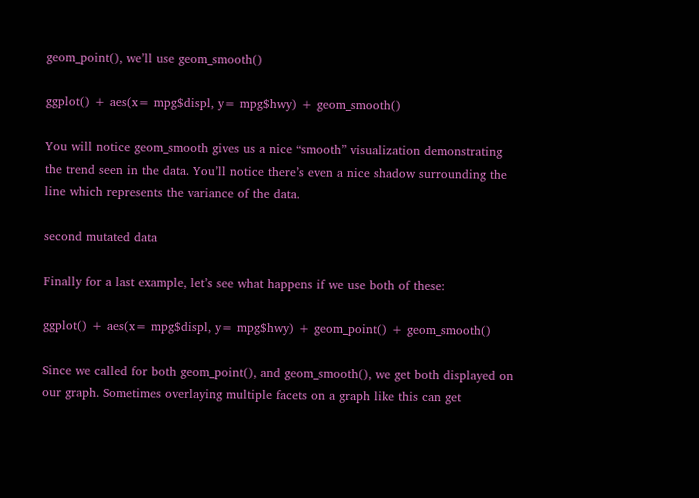geom_point(), we’ll use geom_smooth()

ggplot() + aes(x= mpg$displ, y= mpg$hwy) + geom_smooth()

You will notice geom_smooth gives us a nice “smooth” visualization demonstrating the trend seen in the data. You’ll notice there’s even a nice shadow surrounding the line which represents the variance of the data.

second mutated data

Finally for a last example, let’s see what happens if we use both of these:

ggplot() + aes(x= mpg$displ, y= mpg$hwy) + geom_point() + geom_smooth()

Since we called for both geom_point(), and geom_smooth(), we get both displayed on our graph. Sometimes overlaying multiple facets on a graph like this can get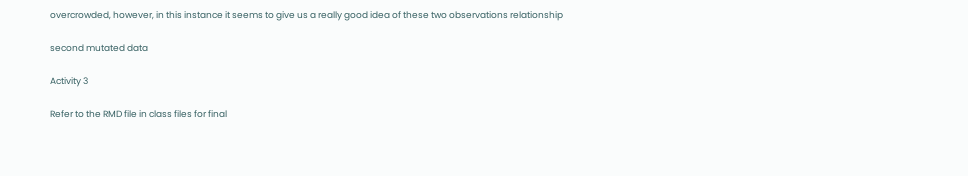overcrowded, however, in this instance it seems to give us a really good idea of these two observations relationship

second mutated data

Activity 3

Refer to the RMD file in class files for final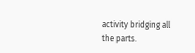activity bridging all the parts.